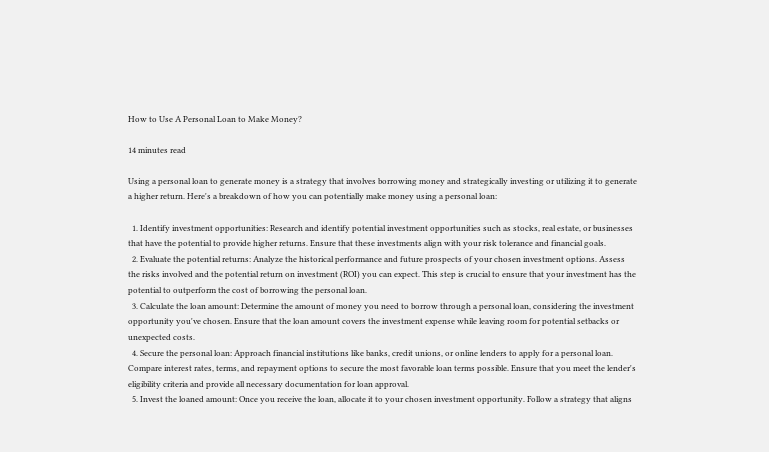How to Use A Personal Loan to Make Money?

14 minutes read

Using a personal loan to generate money is a strategy that involves borrowing money and strategically investing or utilizing it to generate a higher return. Here's a breakdown of how you can potentially make money using a personal loan:

  1. Identify investment opportunities: Research and identify potential investment opportunities such as stocks, real estate, or businesses that have the potential to provide higher returns. Ensure that these investments align with your risk tolerance and financial goals.
  2. Evaluate the potential returns: Analyze the historical performance and future prospects of your chosen investment options. Assess the risks involved and the potential return on investment (ROI) you can expect. This step is crucial to ensure that your investment has the potential to outperform the cost of borrowing the personal loan.
  3. Calculate the loan amount: Determine the amount of money you need to borrow through a personal loan, considering the investment opportunity you've chosen. Ensure that the loan amount covers the investment expense while leaving room for potential setbacks or unexpected costs.
  4. Secure the personal loan: Approach financial institutions like banks, credit unions, or online lenders to apply for a personal loan. Compare interest rates, terms, and repayment options to secure the most favorable loan terms possible. Ensure that you meet the lender's eligibility criteria and provide all necessary documentation for loan approval.
  5. Invest the loaned amount: Once you receive the loan, allocate it to your chosen investment opportunity. Follow a strategy that aligns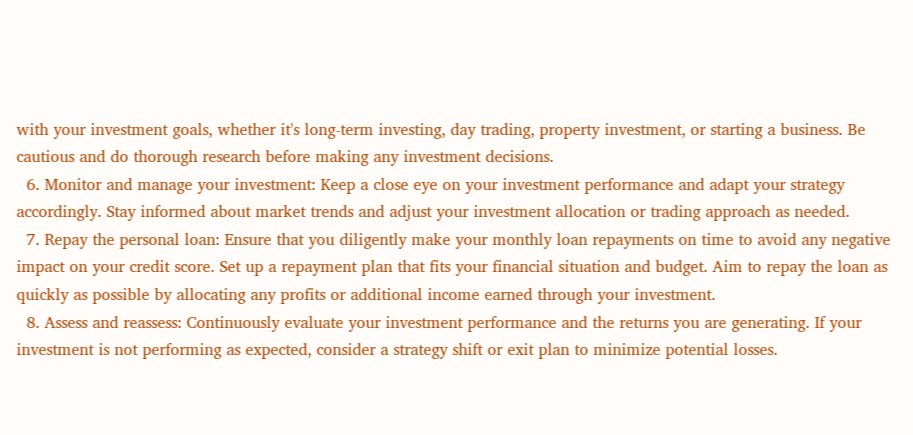with your investment goals, whether it's long-term investing, day trading, property investment, or starting a business. Be cautious and do thorough research before making any investment decisions.
  6. Monitor and manage your investment: Keep a close eye on your investment performance and adapt your strategy accordingly. Stay informed about market trends and adjust your investment allocation or trading approach as needed.
  7. Repay the personal loan: Ensure that you diligently make your monthly loan repayments on time to avoid any negative impact on your credit score. Set up a repayment plan that fits your financial situation and budget. Aim to repay the loan as quickly as possible by allocating any profits or additional income earned through your investment.
  8. Assess and reassess: Continuously evaluate your investment performance and the returns you are generating. If your investment is not performing as expected, consider a strategy shift or exit plan to minimize potential losses.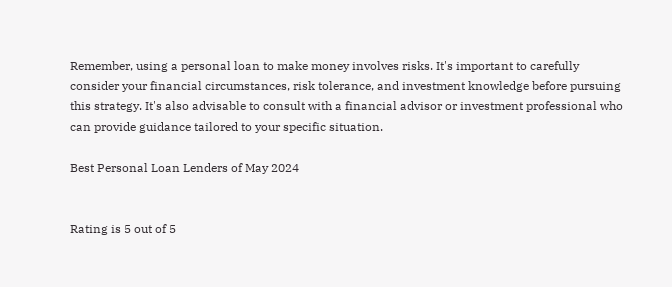Remember, using a personal loan to make money involves risks. It's important to carefully consider your financial circumstances, risk tolerance, and investment knowledge before pursuing this strategy. It's also advisable to consult with a financial advisor or investment professional who can provide guidance tailored to your specific situation.

Best Personal Loan Lenders of May 2024


Rating is 5 out of 5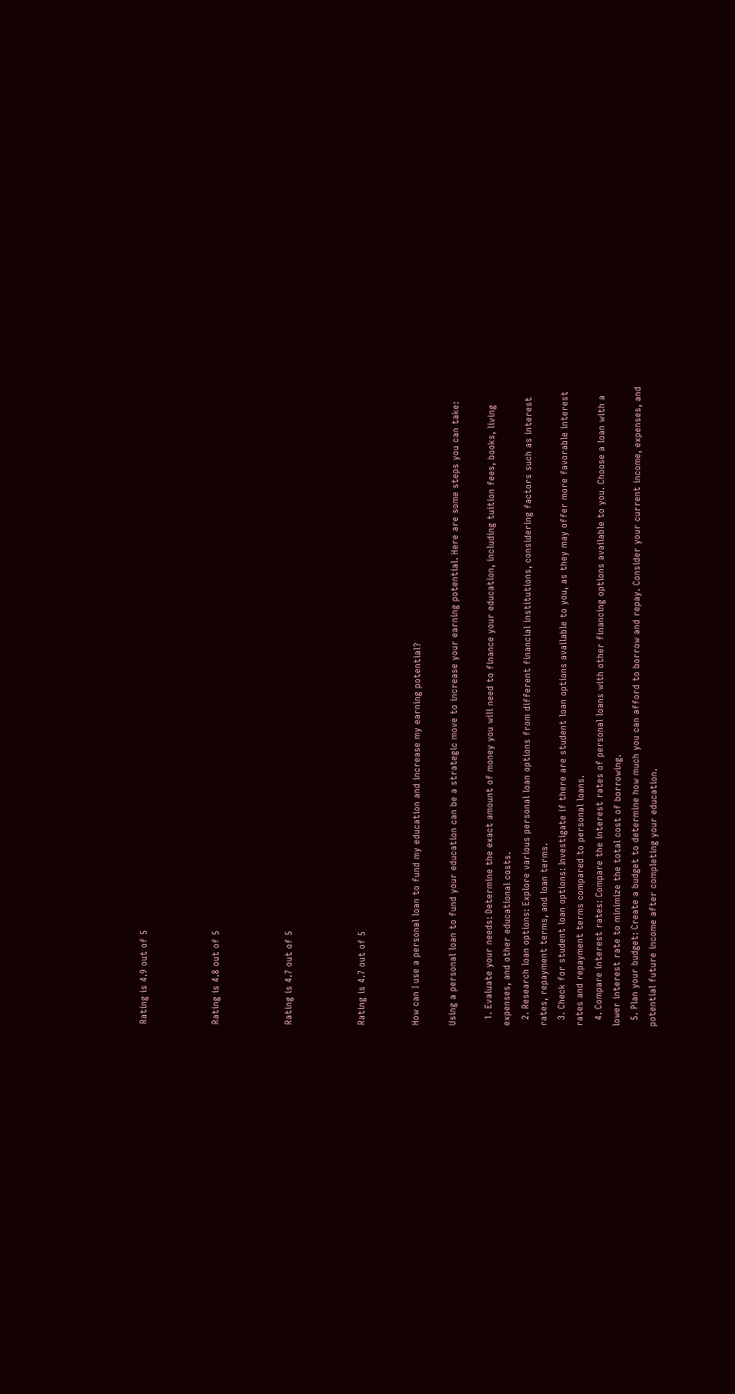Rating is 4.9 out of 5



Rating is 4.8 out of 5



Rating is 4.7 out of 5



Rating is 4.7 out of 5


How can I use a personal loan to fund my education and increase my earning potential?

Using a personal loan to fund your education can be a strategic move to increase your earning potential. Here are some steps you can take:

  1. Evaluate your needs: Determine the exact amount of money you will need to finance your education, including tuition fees, books, living expenses, and other educational costs.
  2. Research loan options: Explore various personal loan options from different financial institutions, considering factors such as interest rates, repayment terms, and loan terms.
  3. Check for student loan options: Investigate if there are student loan options available to you, as they may offer more favorable interest rates and repayment terms compared to personal loans.
  4. Compare interest rates: Compare the interest rates of personal loans with other financing options available to you. Choose a loan with a lower interest rate to minimize the total cost of borrowing.
  5. Plan your budget: Create a budget to determine how much you can afford to borrow and repay. Consider your current income, expenses, and potential future income after completing your education.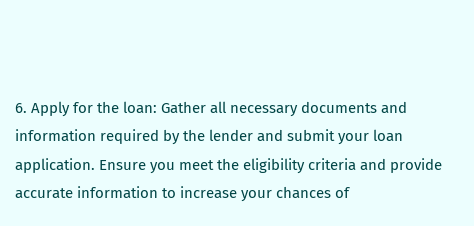6. Apply for the loan: Gather all necessary documents and information required by the lender and submit your loan application. Ensure you meet the eligibility criteria and provide accurate information to increase your chances of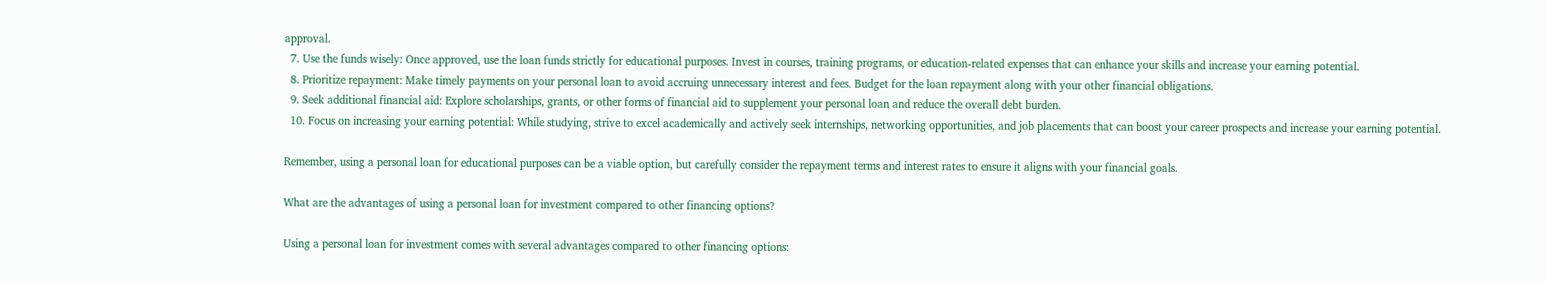approval.
  7. Use the funds wisely: Once approved, use the loan funds strictly for educational purposes. Invest in courses, training programs, or education-related expenses that can enhance your skills and increase your earning potential.
  8. Prioritize repayment: Make timely payments on your personal loan to avoid accruing unnecessary interest and fees. Budget for the loan repayment along with your other financial obligations.
  9. Seek additional financial aid: Explore scholarships, grants, or other forms of financial aid to supplement your personal loan and reduce the overall debt burden.
  10. Focus on increasing your earning potential: While studying, strive to excel academically and actively seek internships, networking opportunities, and job placements that can boost your career prospects and increase your earning potential.

Remember, using a personal loan for educational purposes can be a viable option, but carefully consider the repayment terms and interest rates to ensure it aligns with your financial goals.

What are the advantages of using a personal loan for investment compared to other financing options?

Using a personal loan for investment comes with several advantages compared to other financing options: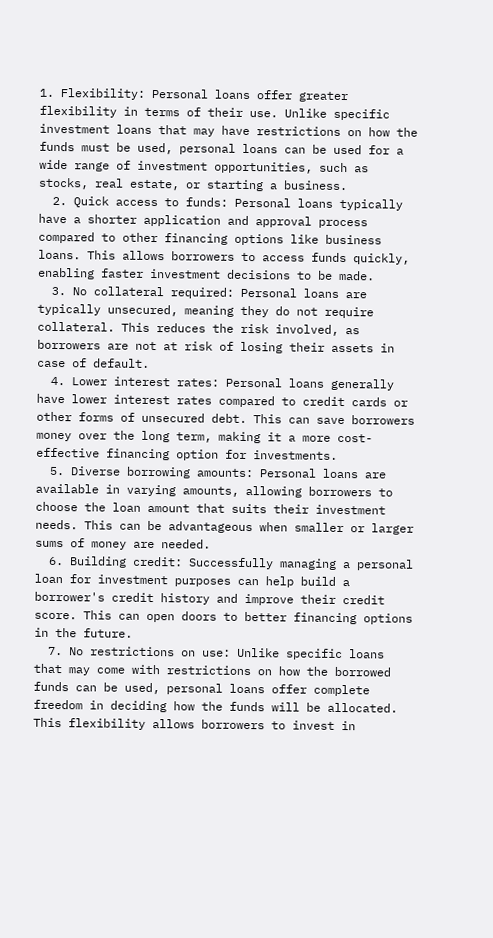1. Flexibility: Personal loans offer greater flexibility in terms of their use. Unlike specific investment loans that may have restrictions on how the funds must be used, personal loans can be used for a wide range of investment opportunities, such as stocks, real estate, or starting a business.
  2. Quick access to funds: Personal loans typically have a shorter application and approval process compared to other financing options like business loans. This allows borrowers to access funds quickly, enabling faster investment decisions to be made.
  3. No collateral required: Personal loans are typically unsecured, meaning they do not require collateral. This reduces the risk involved, as borrowers are not at risk of losing their assets in case of default.
  4. Lower interest rates: Personal loans generally have lower interest rates compared to credit cards or other forms of unsecured debt. This can save borrowers money over the long term, making it a more cost-effective financing option for investments.
  5. Diverse borrowing amounts: Personal loans are available in varying amounts, allowing borrowers to choose the loan amount that suits their investment needs. This can be advantageous when smaller or larger sums of money are needed.
  6. Building credit: Successfully managing a personal loan for investment purposes can help build a borrower's credit history and improve their credit score. This can open doors to better financing options in the future.
  7. No restrictions on use: Unlike specific loans that may come with restrictions on how the borrowed funds can be used, personal loans offer complete freedom in deciding how the funds will be allocated. This flexibility allows borrowers to invest in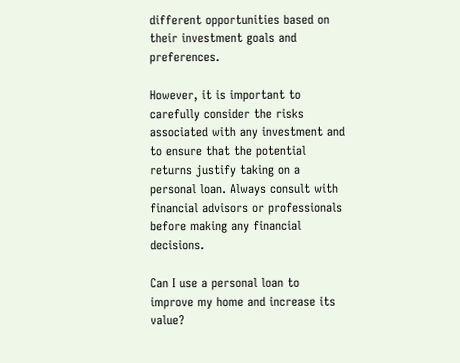different opportunities based on their investment goals and preferences.

However, it is important to carefully consider the risks associated with any investment and to ensure that the potential returns justify taking on a personal loan. Always consult with financial advisors or professionals before making any financial decisions.

Can I use a personal loan to improve my home and increase its value?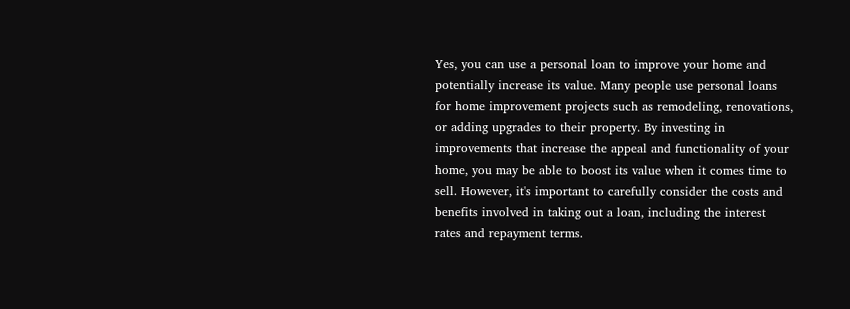Yes, you can use a personal loan to improve your home and potentially increase its value. Many people use personal loans for home improvement projects such as remodeling, renovations, or adding upgrades to their property. By investing in improvements that increase the appeal and functionality of your home, you may be able to boost its value when it comes time to sell. However, it's important to carefully consider the costs and benefits involved in taking out a loan, including the interest rates and repayment terms.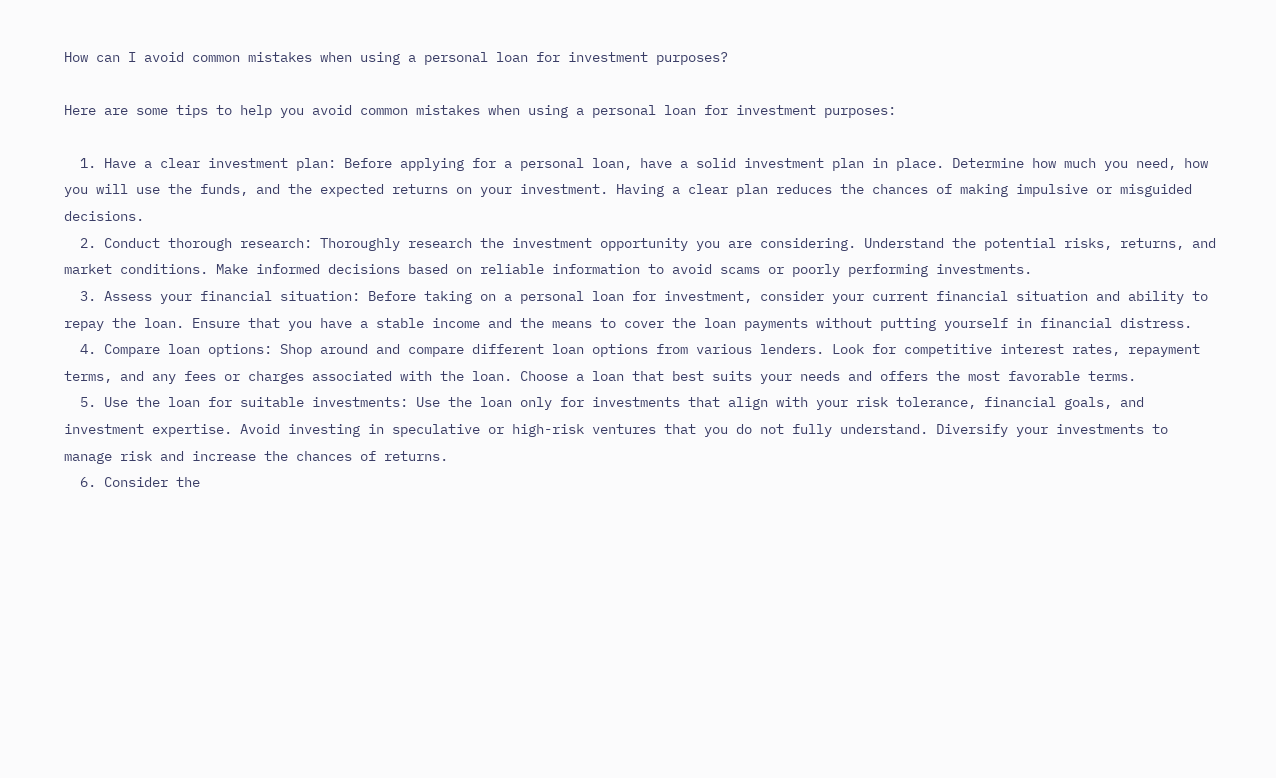How can I avoid common mistakes when using a personal loan for investment purposes?

Here are some tips to help you avoid common mistakes when using a personal loan for investment purposes:

  1. Have a clear investment plan: Before applying for a personal loan, have a solid investment plan in place. Determine how much you need, how you will use the funds, and the expected returns on your investment. Having a clear plan reduces the chances of making impulsive or misguided decisions.
  2. Conduct thorough research: Thoroughly research the investment opportunity you are considering. Understand the potential risks, returns, and market conditions. Make informed decisions based on reliable information to avoid scams or poorly performing investments.
  3. Assess your financial situation: Before taking on a personal loan for investment, consider your current financial situation and ability to repay the loan. Ensure that you have a stable income and the means to cover the loan payments without putting yourself in financial distress.
  4. Compare loan options: Shop around and compare different loan options from various lenders. Look for competitive interest rates, repayment terms, and any fees or charges associated with the loan. Choose a loan that best suits your needs and offers the most favorable terms.
  5. Use the loan for suitable investments: Use the loan only for investments that align with your risk tolerance, financial goals, and investment expertise. Avoid investing in speculative or high-risk ventures that you do not fully understand. Diversify your investments to manage risk and increase the chances of returns.
  6. Consider the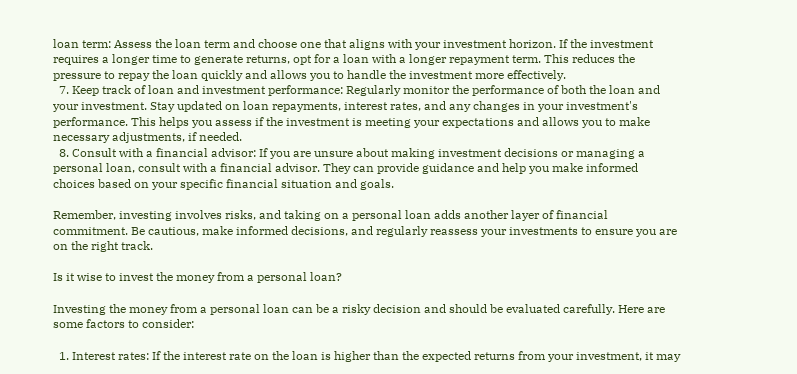loan term: Assess the loan term and choose one that aligns with your investment horizon. If the investment requires a longer time to generate returns, opt for a loan with a longer repayment term. This reduces the pressure to repay the loan quickly and allows you to handle the investment more effectively.
  7. Keep track of loan and investment performance: Regularly monitor the performance of both the loan and your investment. Stay updated on loan repayments, interest rates, and any changes in your investment's performance. This helps you assess if the investment is meeting your expectations and allows you to make necessary adjustments, if needed.
  8. Consult with a financial advisor: If you are unsure about making investment decisions or managing a personal loan, consult with a financial advisor. They can provide guidance and help you make informed choices based on your specific financial situation and goals.

Remember, investing involves risks, and taking on a personal loan adds another layer of financial commitment. Be cautious, make informed decisions, and regularly reassess your investments to ensure you are on the right track.

Is it wise to invest the money from a personal loan?

Investing the money from a personal loan can be a risky decision and should be evaluated carefully. Here are some factors to consider:

  1. Interest rates: If the interest rate on the loan is higher than the expected returns from your investment, it may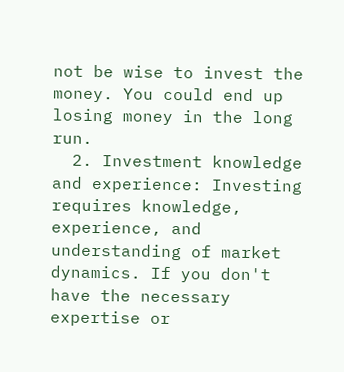not be wise to invest the money. You could end up losing money in the long run.
  2. Investment knowledge and experience: Investing requires knowledge, experience, and understanding of market dynamics. If you don't have the necessary expertise or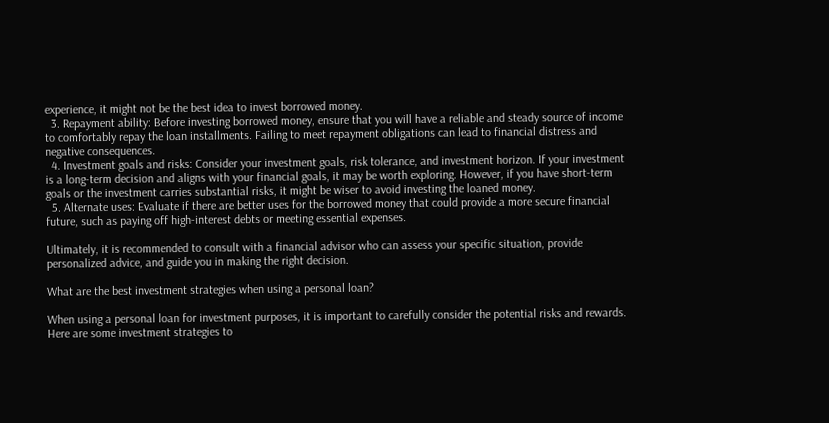experience, it might not be the best idea to invest borrowed money.
  3. Repayment ability: Before investing borrowed money, ensure that you will have a reliable and steady source of income to comfortably repay the loan installments. Failing to meet repayment obligations can lead to financial distress and negative consequences.
  4. Investment goals and risks: Consider your investment goals, risk tolerance, and investment horizon. If your investment is a long-term decision and aligns with your financial goals, it may be worth exploring. However, if you have short-term goals or the investment carries substantial risks, it might be wiser to avoid investing the loaned money.
  5. Alternate uses: Evaluate if there are better uses for the borrowed money that could provide a more secure financial future, such as paying off high-interest debts or meeting essential expenses.

Ultimately, it is recommended to consult with a financial advisor who can assess your specific situation, provide personalized advice, and guide you in making the right decision.

What are the best investment strategies when using a personal loan?

When using a personal loan for investment purposes, it is important to carefully consider the potential risks and rewards. Here are some investment strategies to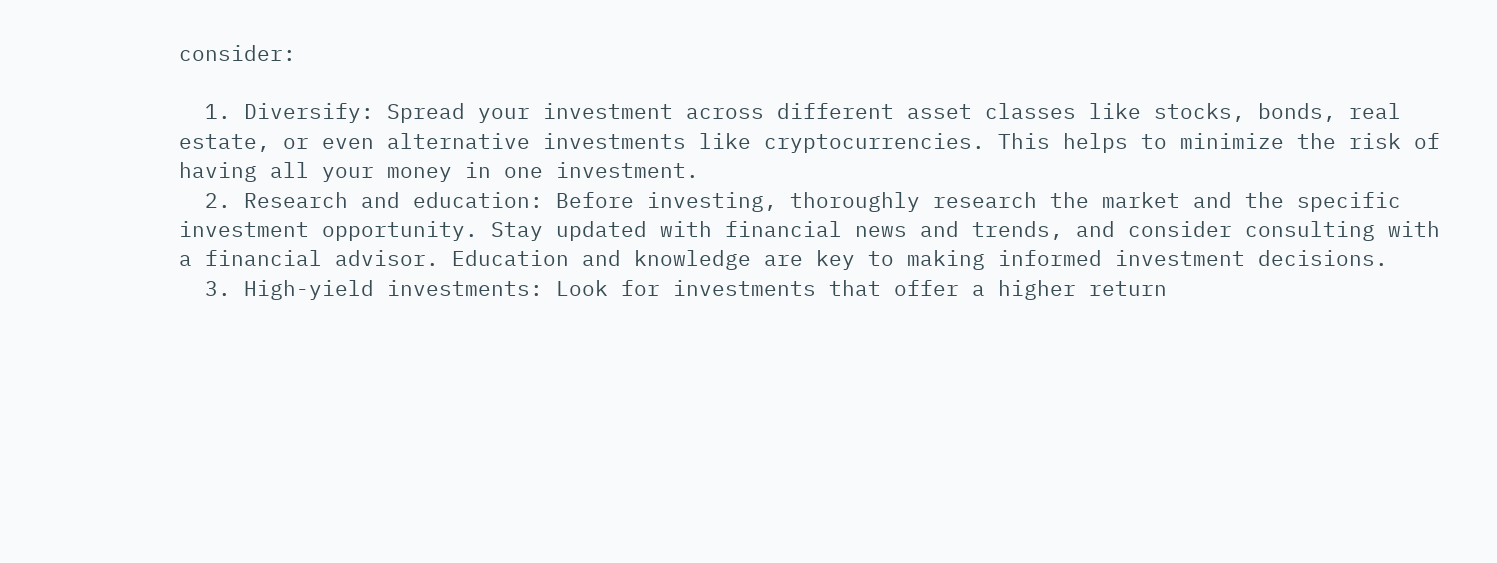consider:

  1. Diversify: Spread your investment across different asset classes like stocks, bonds, real estate, or even alternative investments like cryptocurrencies. This helps to minimize the risk of having all your money in one investment.
  2. Research and education: Before investing, thoroughly research the market and the specific investment opportunity. Stay updated with financial news and trends, and consider consulting with a financial advisor. Education and knowledge are key to making informed investment decisions.
  3. High-yield investments: Look for investments that offer a higher return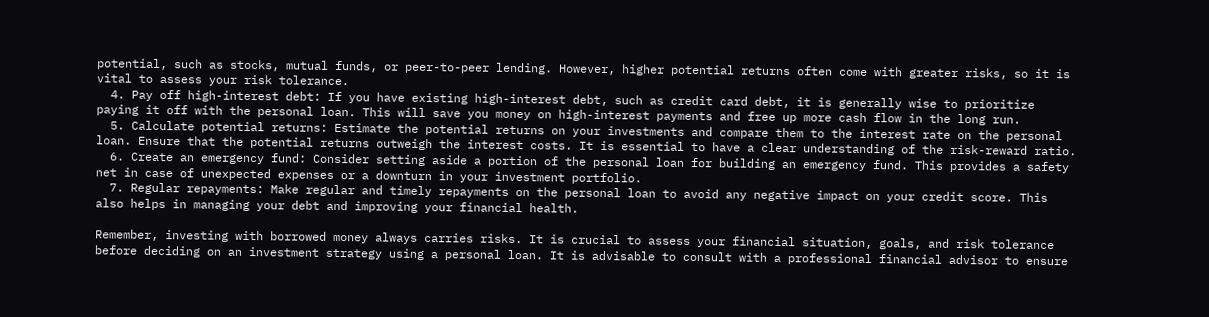potential, such as stocks, mutual funds, or peer-to-peer lending. However, higher potential returns often come with greater risks, so it is vital to assess your risk tolerance.
  4. Pay off high-interest debt: If you have existing high-interest debt, such as credit card debt, it is generally wise to prioritize paying it off with the personal loan. This will save you money on high-interest payments and free up more cash flow in the long run.
  5. Calculate potential returns: Estimate the potential returns on your investments and compare them to the interest rate on the personal loan. Ensure that the potential returns outweigh the interest costs. It is essential to have a clear understanding of the risk-reward ratio.
  6. Create an emergency fund: Consider setting aside a portion of the personal loan for building an emergency fund. This provides a safety net in case of unexpected expenses or a downturn in your investment portfolio.
  7. Regular repayments: Make regular and timely repayments on the personal loan to avoid any negative impact on your credit score. This also helps in managing your debt and improving your financial health.

Remember, investing with borrowed money always carries risks. It is crucial to assess your financial situation, goals, and risk tolerance before deciding on an investment strategy using a personal loan. It is advisable to consult with a professional financial advisor to ensure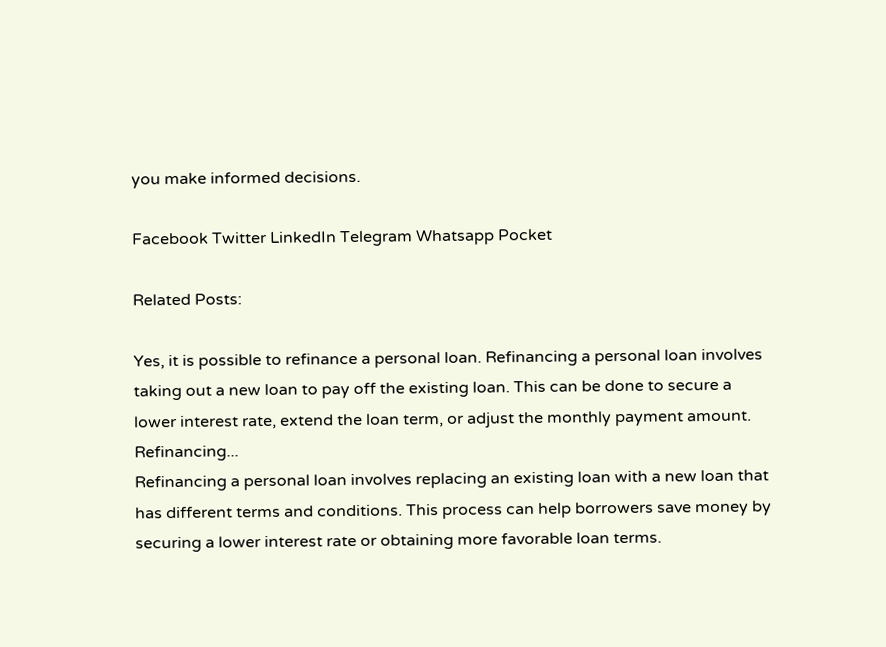you make informed decisions.

Facebook Twitter LinkedIn Telegram Whatsapp Pocket

Related Posts:

Yes, it is possible to refinance a personal loan. Refinancing a personal loan involves taking out a new loan to pay off the existing loan. This can be done to secure a lower interest rate, extend the loan term, or adjust the monthly payment amount. Refinancing...
Refinancing a personal loan involves replacing an existing loan with a new loan that has different terms and conditions. This process can help borrowers save money by securing a lower interest rate or obtaining more favorable loan terms.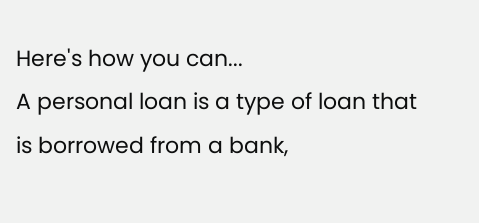Here's how you can...
A personal loan is a type of loan that is borrowed from a bank,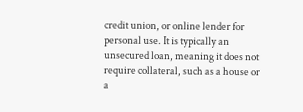credit union, or online lender for personal use. It is typically an unsecured loan, meaning it does not require collateral, such as a house or a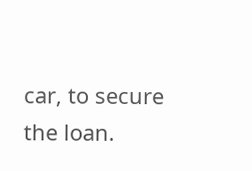car, to secure the loan.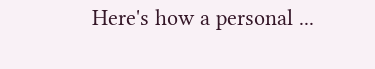Here's how a personal ...